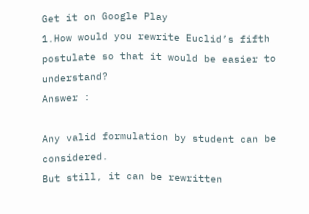Get it on Google Play
1.How would you rewrite Euclid’s fifth postulate so that it would be easier to understand?
Answer :

Any valid formulation by student can be considered.
But still, it can be rewritten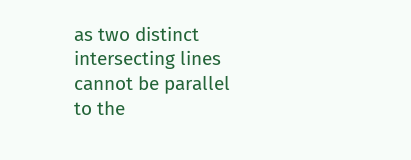as two distinct intersecting lines cannot be parallel to the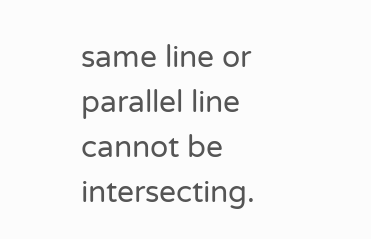same line or parallel line cannot be intersecting.